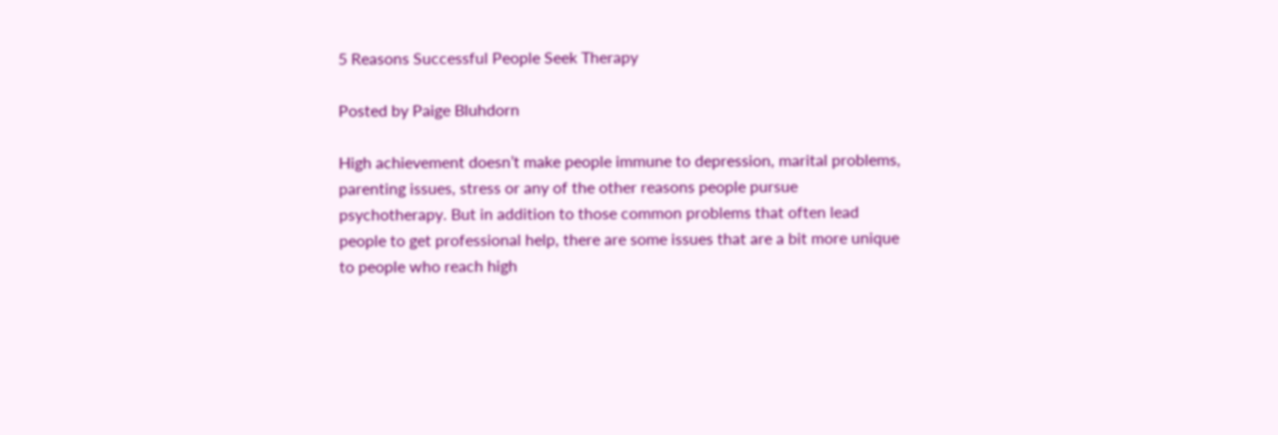5 Reasons Successful People Seek Therapy

Posted by Paige Bluhdorn

High achievement doesn’t make people immune to depression, marital problems, parenting issues, stress or any of the other reasons people pursue psychotherapy. But in addition to those common problems that often lead people to get professional help, there are some issues that are a bit more unique to people who reach high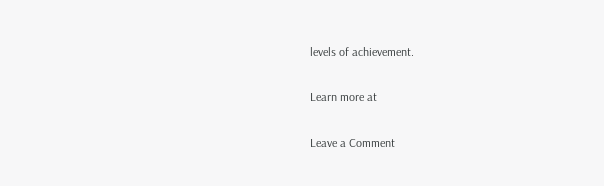levels of achievement.

Learn more at

Leave a Comment